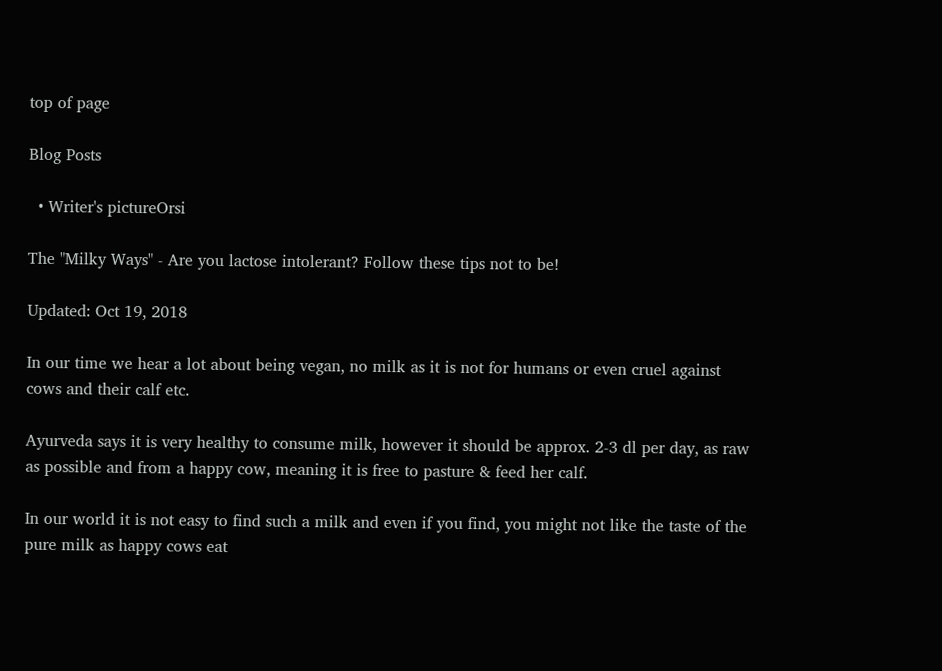top of page

Blog Posts

  • Writer's pictureOrsi

The "Milky Ways" - Are you lactose intolerant? Follow these tips not to be!

Updated: Oct 19, 2018

In our time we hear a lot about being vegan, no milk as it is not for humans or even cruel against cows and their calf etc.

Ayurveda says it is very healthy to consume milk, however it should be approx. 2-3 dl per day, as raw as possible and from a happy cow, meaning it is free to pasture & feed her calf.

In our world it is not easy to find such a milk and even if you find, you might not like the taste of the pure milk as happy cows eat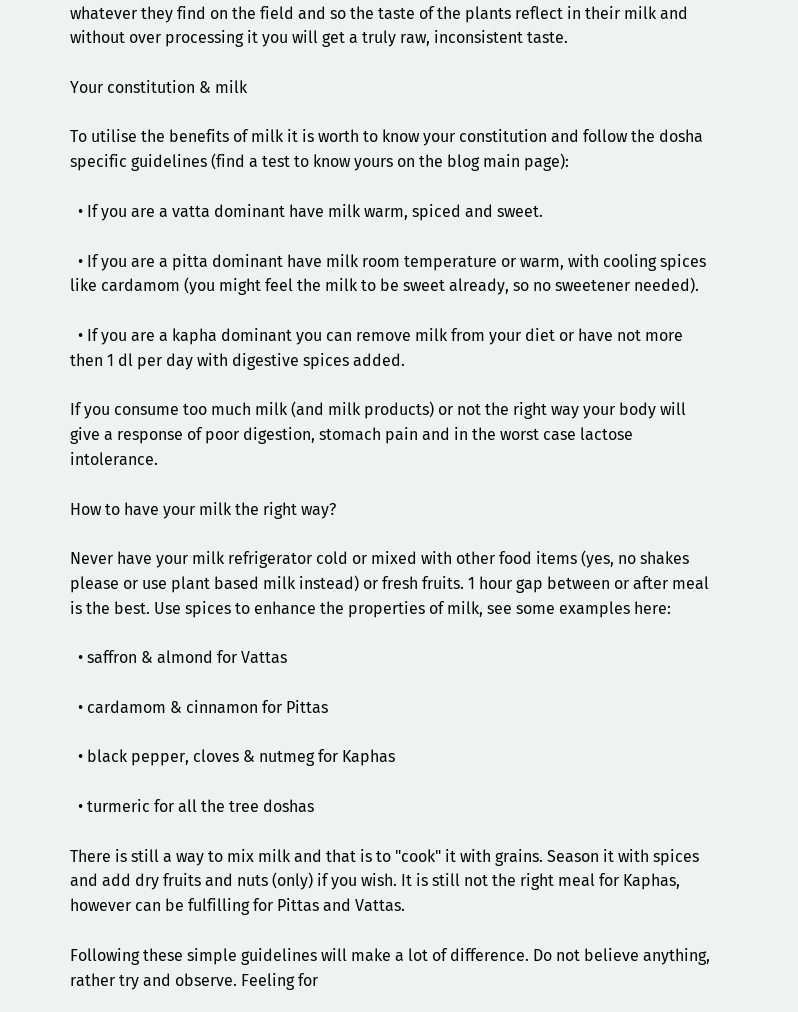whatever they find on the field and so the taste of the plants reflect in their milk and without over processing it you will get a truly raw, inconsistent taste.

Your constitution & milk

To utilise the benefits of milk it is worth to know your constitution and follow the dosha specific guidelines (find a test to know yours on the blog main page):

  • If you are a vatta dominant have milk warm, spiced and sweet.

  • If you are a pitta dominant have milk room temperature or warm, with cooling spices like cardamom (you might feel the milk to be sweet already, so no sweetener needed).

  • If you are a kapha dominant you can remove milk from your diet or have not more then 1 dl per day with digestive spices added.

If you consume too much milk (and milk products) or not the right way your body will give a response of poor digestion, stomach pain and in the worst case lactose intolerance.

How to have your milk the right way?

Never have your milk refrigerator cold or mixed with other food items (yes, no shakes please or use plant based milk instead) or fresh fruits. 1 hour gap between or after meal is the best. Use spices to enhance the properties of milk, see some examples here:

  • saffron & almond for Vattas

  • cardamom & cinnamon for Pittas

  • black pepper, cloves & nutmeg for Kaphas

  • turmeric for all the tree doshas

There is still a way to mix milk and that is to "cook" it with grains. Season it with spices and add dry fruits and nuts (only) if you wish. It is still not the right meal for Kaphas, however can be fulfilling for Pittas and Vattas.

Following these simple guidelines will make a lot of difference. Do not believe anything, rather try and observe. Feeling for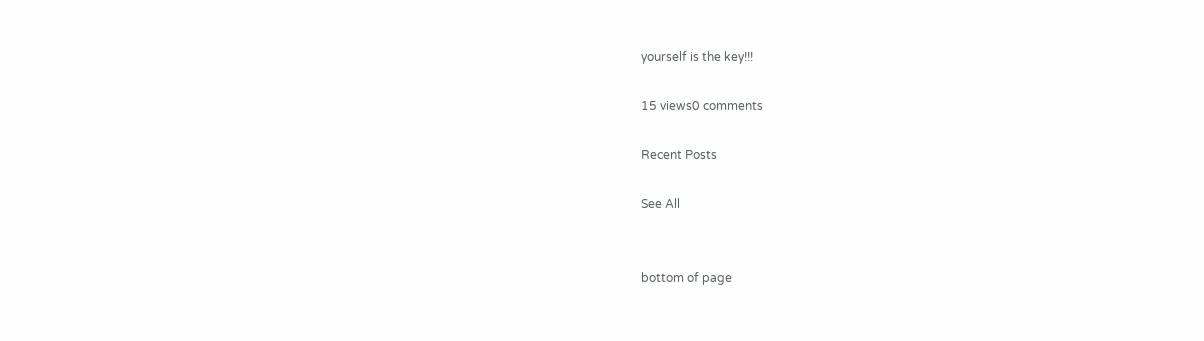yourself is the key!!!

15 views0 comments

Recent Posts

See All


bottom of page